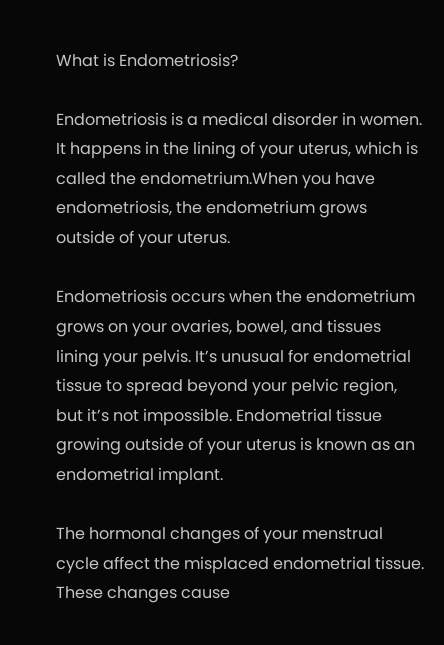What is Endometriosis?

Endometriosis is a medical disorder in women. It happens in the lining of your uterus, which is called the endometrium.When you have endometriosis, the endometrium grows outside of your uterus.

Endometriosis occurs when the endometrium grows on your ovaries, bowel, and tissues lining your pelvis. It’s unusual for endometrial tissue to spread beyond your pelvic region, but it’s not impossible. Endometrial tissue growing outside of your uterus is known as an endometrial implant.

The hormonal changes of your menstrual cycle affect the misplaced endometrial tissue. These changes cause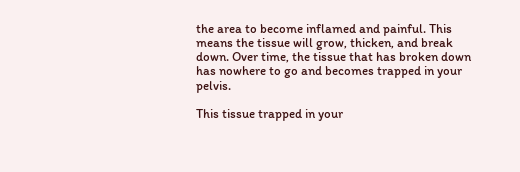the area to become inflamed and painful. This means the tissue will grow, thicken, and break down. Over time, the tissue that has broken down has nowhere to go and becomes trapped in your pelvis.

This tissue trapped in your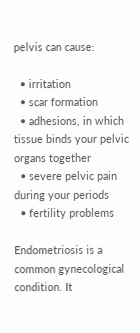pelvis can cause:

  • irritation
  • scar formation
  • adhesions, in which tissue binds your pelvic organs together
  • severe pelvic pain during your periods
  • fertility problems

Endometriosis is a common gynecological condition. It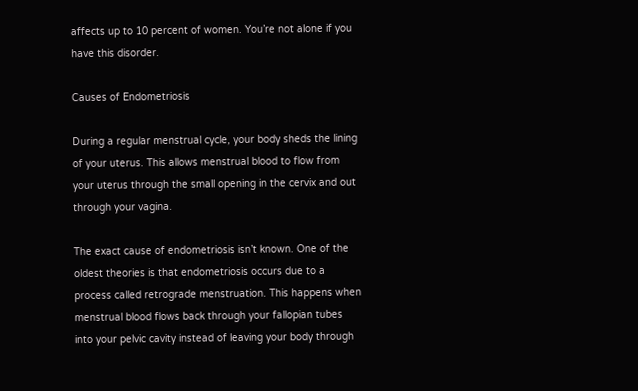affects up to 10 percent of women. You’re not alone if you have this disorder.

Causes of Endometriosis

During a regular menstrual cycle, your body sheds the lining of your uterus. This allows menstrual blood to flow from your uterus through the small opening in the cervix and out through your vagina.

The exact cause of endometriosis isn’t known. One of the oldest theories is that endometriosis occurs due to a process called retrograde menstruation. This happens when menstrual blood flows back through your fallopian tubes into your pelvic cavity instead of leaving your body through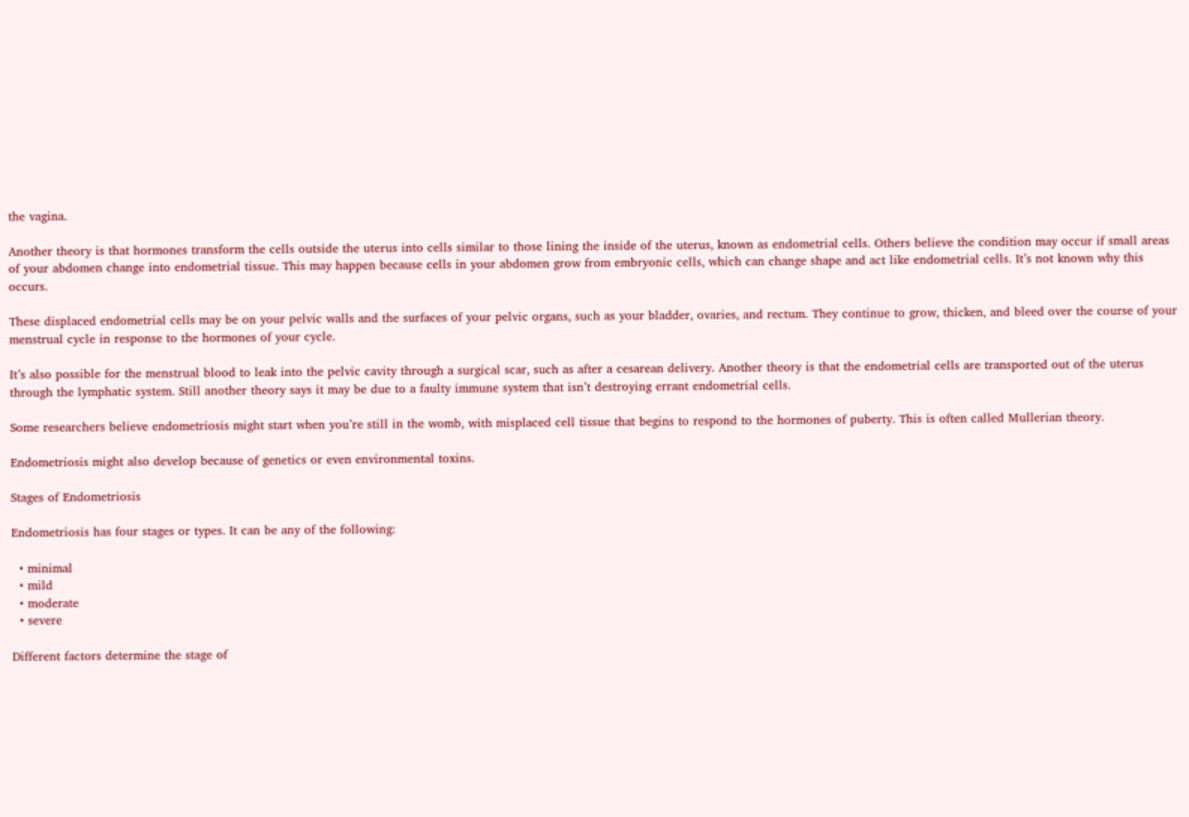the vagina.

Another theory is that hormones transform the cells outside the uterus into cells similar to those lining the inside of the uterus, known as endometrial cells. Others believe the condition may occur if small areas of your abdomen change into endometrial tissue. This may happen because cells in your abdomen grow from embryonic cells, which can change shape and act like endometrial cells. It’s not known why this occurs.

These displaced endometrial cells may be on your pelvic walls and the surfaces of your pelvic organs, such as your bladder, ovaries, and rectum. They continue to grow, thicken, and bleed over the course of your menstrual cycle in response to the hormones of your cycle.

It’s also possible for the menstrual blood to leak into the pelvic cavity through a surgical scar, such as after a cesarean delivery. Another theory is that the endometrial cells are transported out of the uterus through the lymphatic system. Still another theory says it may be due to a faulty immune system that isn’t destroying errant endometrial cells.

Some researchers believe endometriosis might start when you’re still in the womb, with misplaced cell tissue that begins to respond to the hormones of puberty. This is often called Mullerian theory.

Endometriosis might also develop because of genetics or even environmental toxins.

Stages of Endometriosis

Endometriosis has four stages or types. It can be any of the following:

  • minimal
  • mild
  • moderate
  • severe

Different factors determine the stage of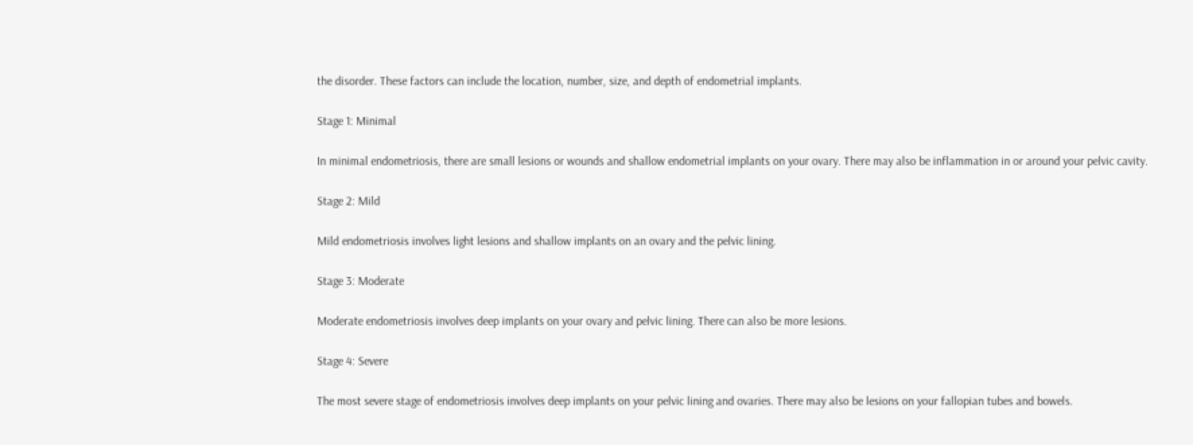the disorder. These factors can include the location, number, size, and depth of endometrial implants.

Stage 1: Minimal

In minimal endometriosis, there are small lesions or wounds and shallow endometrial implants on your ovary. There may also be inflammation in or around your pelvic cavity.

Stage 2: Mild

Mild endometriosis involves light lesions and shallow implants on an ovary and the pelvic lining.

Stage 3: Moderate

Moderate endometriosis involves deep implants on your ovary and pelvic lining. There can also be more lesions.

Stage 4: Severe

The most severe stage of endometriosis involves deep implants on your pelvic lining and ovaries. There may also be lesions on your fallopian tubes and bowels.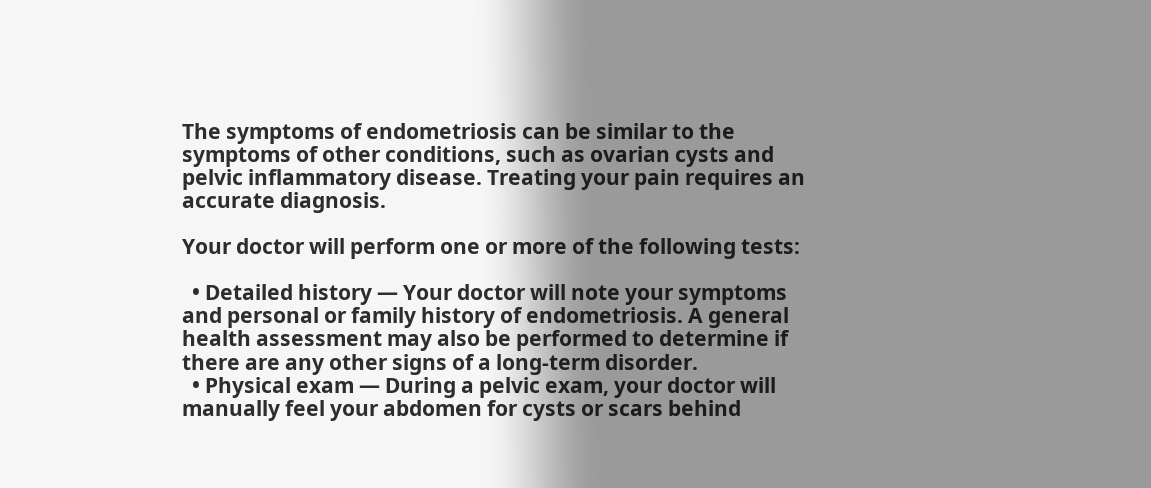The symptoms of endometriosis can be similar to the symptoms of other conditions, such as ovarian cysts and pelvic inflammatory disease. Treating your pain requires an accurate diagnosis.

Your doctor will perform one or more of the following tests:

  • Detailed history — Your doctor will note your symptoms and personal or family history of endometriosis. A general health assessment may also be performed to determine if there are any other signs of a long-term disorder.
  • Physical exam — During a pelvic exam, your doctor will manually feel your abdomen for cysts or scars behind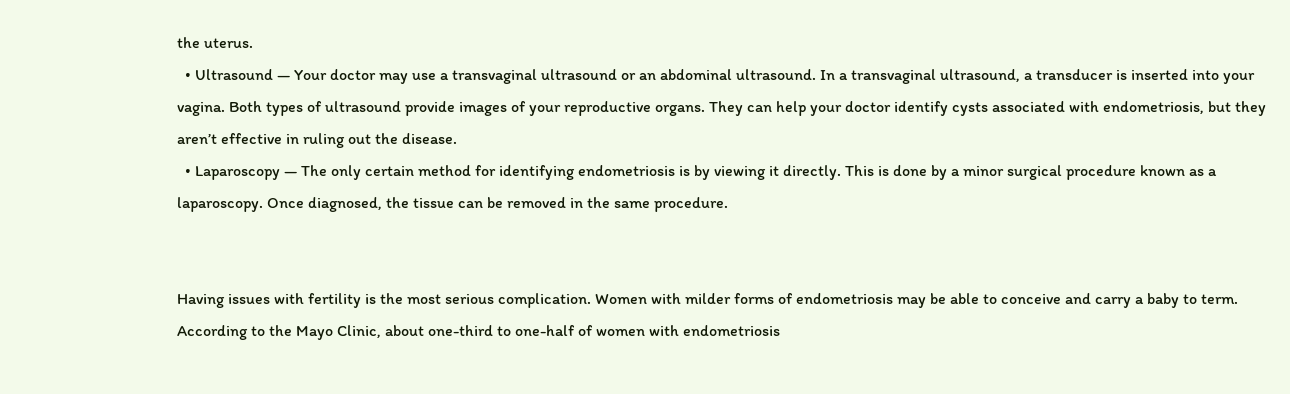the uterus.
  • Ultrasound — Your doctor may use a transvaginal ultrasound or an abdominal ultrasound. In a transvaginal ultrasound, a transducer is inserted into your vagina. Both types of ultrasound provide images of your reproductive organs. They can help your doctor identify cysts associated with endometriosis, but they aren’t effective in ruling out the disease.
  • Laparoscopy — The only certain method for identifying endometriosis is by viewing it directly. This is done by a minor surgical procedure known as a laparoscopy. Once diagnosed, the tissue can be removed in the same procedure.


Having issues with fertility is the most serious complication. Women with milder forms of endometriosis may be able to conceive and carry a baby to term. According to the Mayo Clinic, about one-third to one-half of women with endometriosis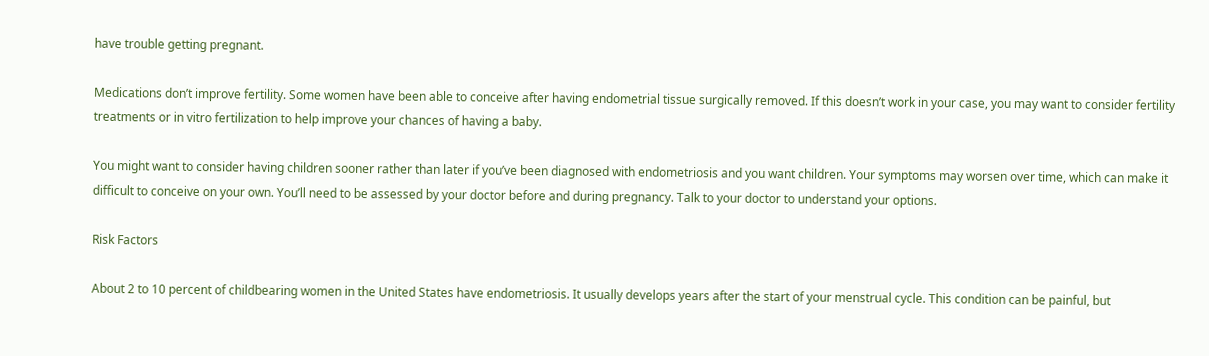have trouble getting pregnant.

Medications don’t improve fertility. Some women have been able to conceive after having endometrial tissue surgically removed. If this doesn’t work in your case, you may want to consider fertility treatments or in vitro fertilization to help improve your chances of having a baby.

You might want to consider having children sooner rather than later if you’ve been diagnosed with endometriosis and you want children. Your symptoms may worsen over time, which can make it difficult to conceive on your own. You’ll need to be assessed by your doctor before and during pregnancy. Talk to your doctor to understand your options.

Risk Factors

About 2 to 10 percent of childbearing women in the United States have endometriosis. It usually develops years after the start of your menstrual cycle. This condition can be painful, but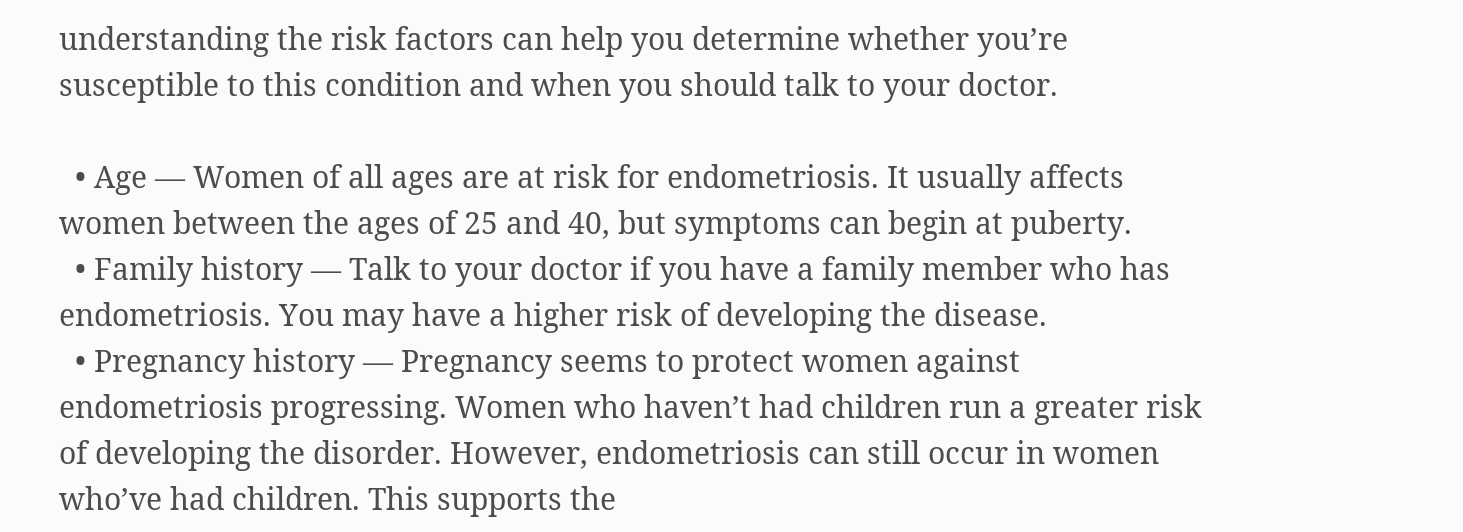understanding the risk factors can help you determine whether you’re susceptible to this condition and when you should talk to your doctor.

  • Age — Women of all ages are at risk for endometriosis. It usually affects women between the ages of 25 and 40, but symptoms can begin at puberty.
  • Family history — Talk to your doctor if you have a family member who has endometriosis. You may have a higher risk of developing the disease.
  • Pregnancy history — Pregnancy seems to protect women against endometriosis progressing. Women who haven’t had children run a greater risk of developing the disorder. However, endometriosis can still occur in women who’ve had children. This supports the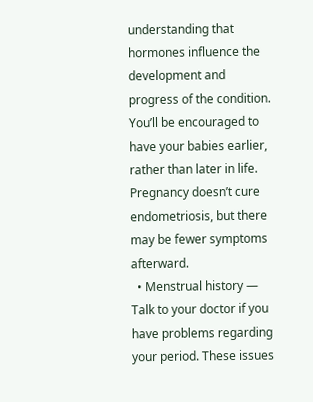understanding that hormones influence the development and progress of the condition. You’ll be encouraged to have your babies earlier, rather than later in life. Pregnancy doesn’t cure endometriosis, but there may be fewer symptoms afterward.
  • Menstrual history — Talk to your doctor if you have problems regarding your period. These issues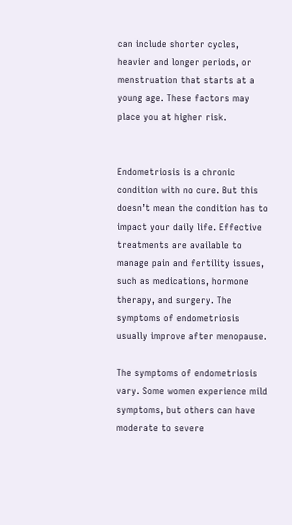can include shorter cycles, heavier and longer periods, or menstruation that starts at a young age. These factors may place you at higher risk.


Endometriosis is a chronic condition with no cure. But this doesn’t mean the condition has to impact your daily life. Effective treatments are available to manage pain and fertility issues, such as medications, hormone therapy, and surgery. The symptoms of endometriosis usually improve after menopause.

The symptoms of endometriosis vary. Some women experience mild symptoms, but others can have moderate to severe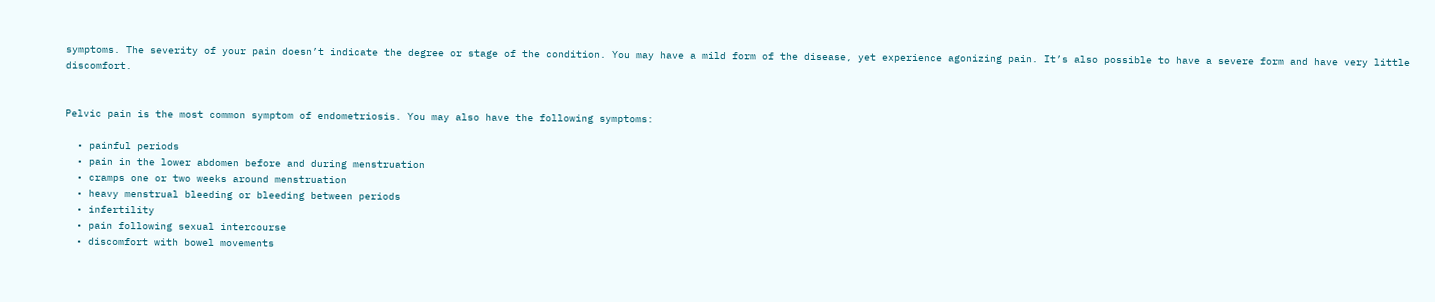symptoms. The severity of your pain doesn’t indicate the degree or stage of the condition. You may have a mild form of the disease, yet experience agonizing pain. It’s also possible to have a severe form and have very little discomfort.


Pelvic pain is the most common symptom of endometriosis. You may also have the following symptoms:

  • painful periods
  • pain in the lower abdomen before and during menstruation
  • cramps one or two weeks around menstruation
  • heavy menstrual bleeding or bleeding between periods
  • infertility
  • pain following sexual intercourse
  • discomfort with bowel movements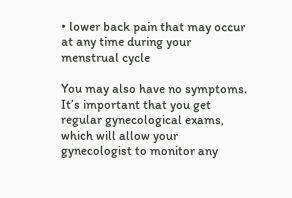• lower back pain that may occur at any time during your menstrual cycle

You may also have no symptoms. It’s important that you get regular gynecological exams, which will allow your gynecologist to monitor any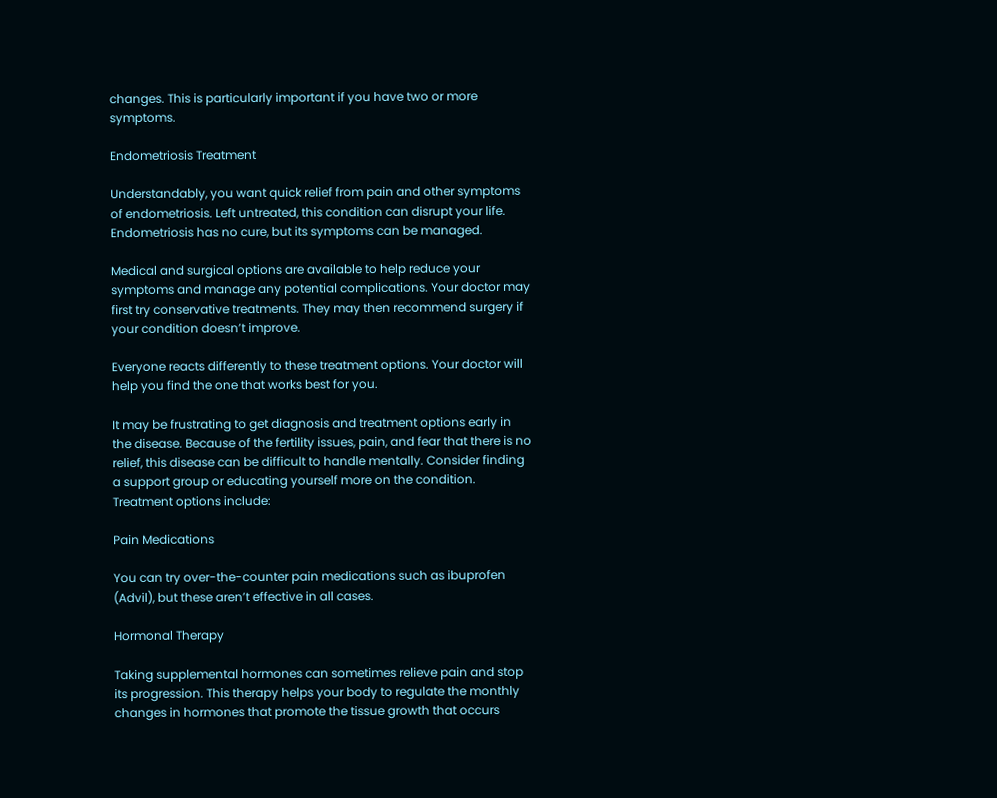changes. This is particularly important if you have two or more symptoms.

Endometriosis Treatment

Understandably, you want quick relief from pain and other symptoms of endometriosis. Left untreated, this condition can disrupt your life. Endometriosis has no cure, but its symptoms can be managed.

Medical and surgical options are available to help reduce your symptoms and manage any potential complications. Your doctor may first try conservative treatments. They may then recommend surgery if your condition doesn’t improve.

Everyone reacts differently to these treatment options. Your doctor will help you find the one that works best for you.

It may be frustrating to get diagnosis and treatment options early in the disease. Because of the fertility issues, pain, and fear that there is no relief, this disease can be difficult to handle mentally. Consider finding a support group or educating yourself more on the condition. Treatment options include:

Pain Medications

You can try over-the-counter pain medications such as ibuprofen (Advil), but these aren’t effective in all cases.

Hormonal Therapy

Taking supplemental hormones can sometimes relieve pain and stop its progression. This therapy helps your body to regulate the monthly changes in hormones that promote the tissue growth that occurs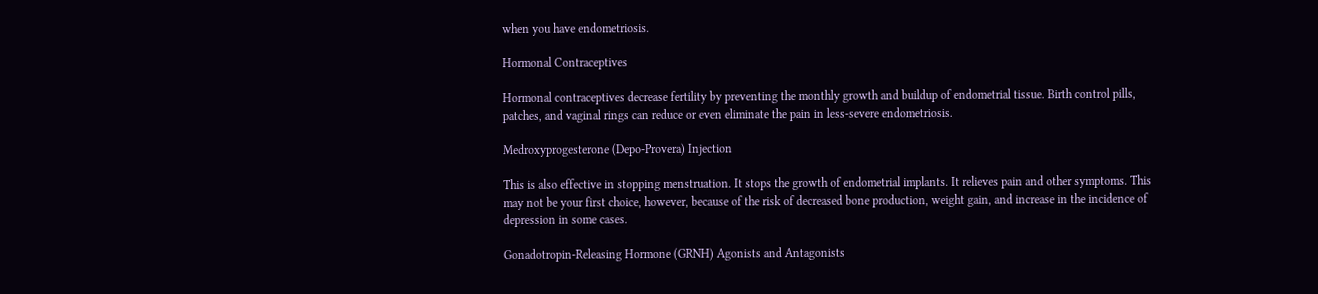when you have endometriosis.

Hormonal Contraceptives

Hormonal contraceptives decrease fertility by preventing the monthly growth and buildup of endometrial tissue. Birth control pills, patches, and vaginal rings can reduce or even eliminate the pain in less-severe endometriosis.

Medroxyprogesterone (Depo-Provera) Injection

This is also effective in stopping menstruation. It stops the growth of endometrial implants. It relieves pain and other symptoms. This may not be your first choice, however, because of the risk of decreased bone production, weight gain, and increase in the incidence of depression in some cases.

Gonadotropin-Releasing Hormone (GRNH) Agonists and Antagonists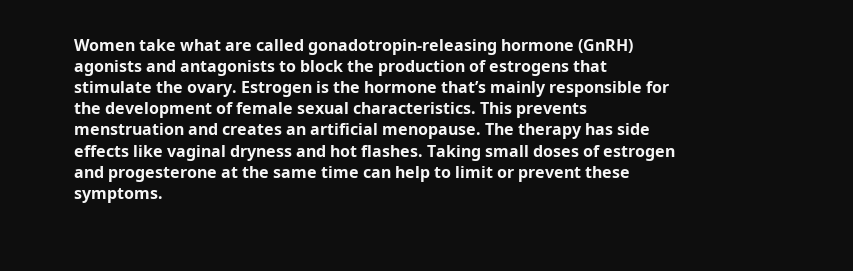Women take what are called gonadotropin-releasing hormone (GnRH) agonists and antagonists to block the production of estrogens that stimulate the ovary. Estrogen is the hormone that’s mainly responsible for the development of female sexual characteristics. This prevents menstruation and creates an artificial menopause. The therapy has side effects like vaginal dryness and hot flashes. Taking small doses of estrogen and progesterone at the same time can help to limit or prevent these symptoms.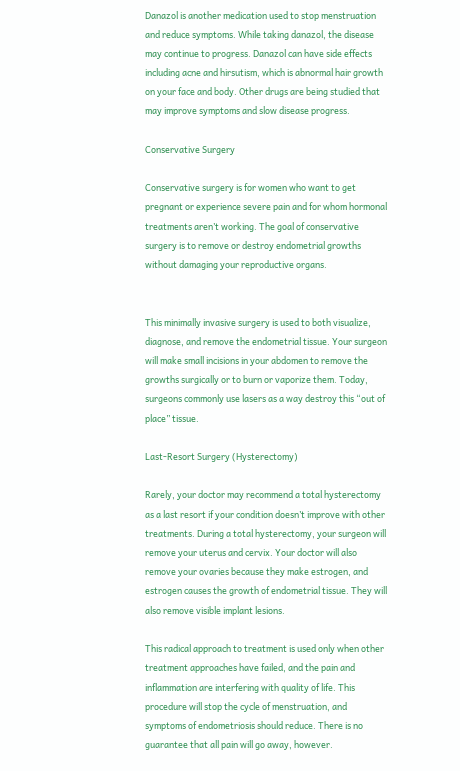Danazol is another medication used to stop menstruation and reduce symptoms. While taking danazol, the disease may continue to progress. Danazol can have side effects including acne and hirsutism, which is abnormal hair growth on your face and body. Other drugs are being studied that may improve symptoms and slow disease progress.

Conservative Surgery

Conservative surgery is for women who want to get pregnant or experience severe pain and for whom hormonal treatments aren’t working. The goal of conservative surgery is to remove or destroy endometrial growths without damaging your reproductive organs.


This minimally invasive surgery is used to both visualize, diagnose, and remove the endometrial tissue. Your surgeon will make small incisions in your abdomen to remove the growths surgically or to burn or vaporize them. Today, surgeons commonly use lasers as a way destroy this “out of place” tissue.

Last-Resort Surgery (Hysterectomy)

Rarely, your doctor may recommend a total hysterectomy as a last resort if your condition doesn’t improve with other treatments. During a total hysterectomy, your surgeon will remove your uterus and cervix. Your doctor will also remove your ovaries because they make estrogen, and estrogen causes the growth of endometrial tissue. They will also remove visible implant lesions.

This radical approach to treatment is used only when other treatment approaches have failed, and the pain and inflammation are interfering with quality of life. This procedure will stop the cycle of menstruation, and symptoms of endometriosis should reduce. There is no guarantee that all pain will go away, however.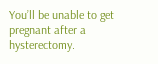You’ll be unable to get pregnant after a hysterectomy.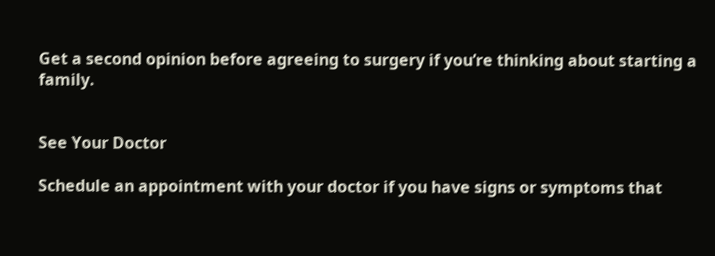Get a second opinion before agreeing to surgery if you’re thinking about starting a family.


See Your Doctor

Schedule an appointment with your doctor if you have signs or symptoms that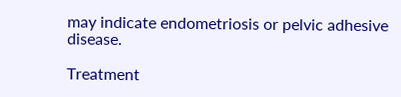may indicate endometriosis or pelvic adhesive disease.

Treatment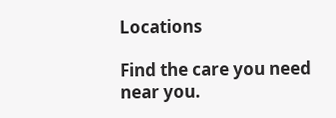Locations

Find the care you need near you.